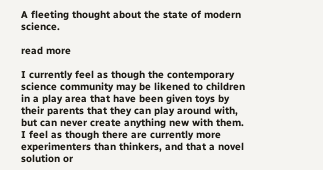A fleeting thought about the state of modern science.

read more

I currently feel as though the contemporary science community may be likened to children in a play area that have been given toys by their parents that they can play around with, but can never create anything new with them. I feel as though there are currently more experimenters than thinkers, and that a novel solution or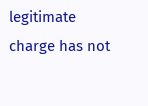legitimate charge has not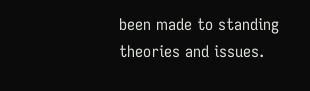been made to standing theories and issues.